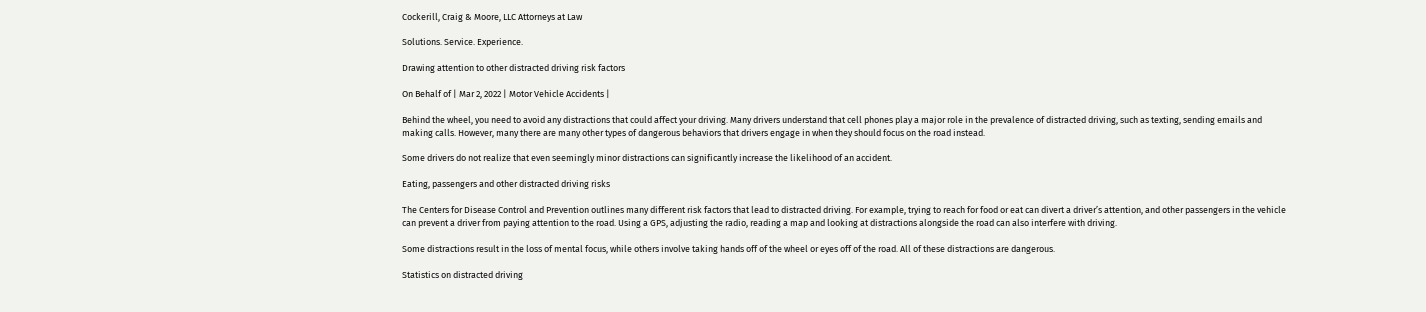Cockerill, Craig & Moore, LLC Attorneys at Law

Solutions. Service. Experience.

Drawing attention to other distracted driving risk factors

On Behalf of | Mar 2, 2022 | Motor Vehicle Accidents |

Behind the wheel, you need to avoid any distractions that could affect your driving. Many drivers understand that cell phones play a major role in the prevalence of distracted driving, such as texting, sending emails and making calls. However, many there are many other types of dangerous behaviors that drivers engage in when they should focus on the road instead.

Some drivers do not realize that even seemingly minor distractions can significantly increase the likelihood of an accident.

Eating, passengers and other distracted driving risks

The Centers for Disease Control and Prevention outlines many different risk factors that lead to distracted driving. For example, trying to reach for food or eat can divert a driver’s attention, and other passengers in the vehicle can prevent a driver from paying attention to the road. Using a GPS, adjusting the radio, reading a map and looking at distractions alongside the road can also interfere with driving.

Some distractions result in the loss of mental focus, while others involve taking hands off of the wheel or eyes off of the road. All of these distractions are dangerous.

Statistics on distracted driving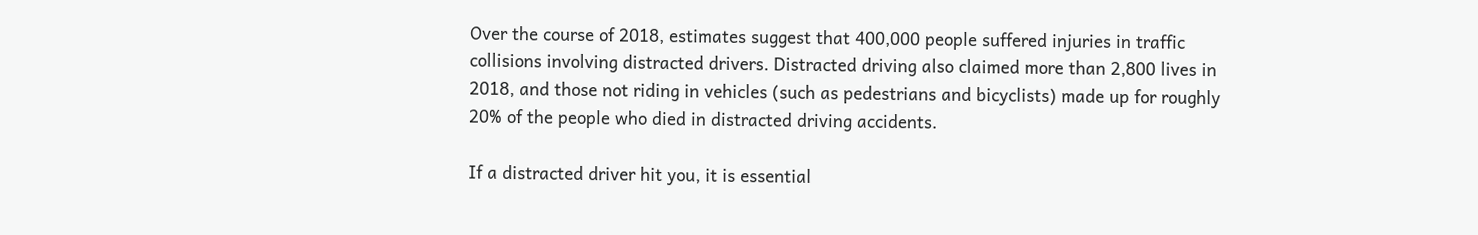Over the course of 2018, estimates suggest that 400,000 people suffered injuries in traffic collisions involving distracted drivers. Distracted driving also claimed more than 2,800 lives in 2018, and those not riding in vehicles (such as pedestrians and bicyclists) made up for roughly 20% of the people who died in distracted driving accidents.

If a distracted driver hit you, it is essential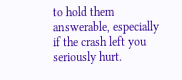to hold them answerable, especially if the crash left you seriously hurt.